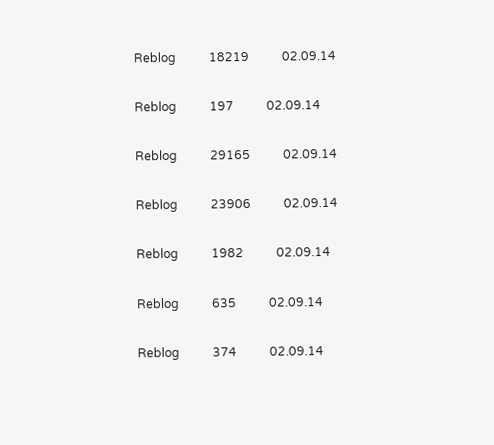Reblog           18219           02.09.14

Reblog           197           02.09.14

Reblog           29165           02.09.14

Reblog           23906           02.09.14

Reblog           1982           02.09.14

Reblog           635           02.09.14

Reblog           374           02.09.14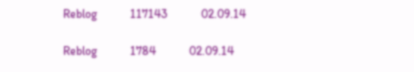Reblog           117143           02.09.14

Reblog           1784           02.09.14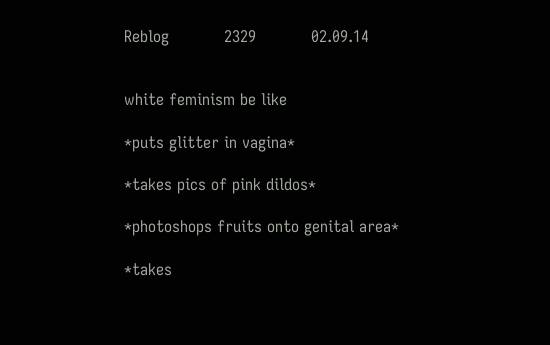Reblog           2329           02.09.14


white feminism be like

*puts glitter in vagina*

*takes pics of pink dildos*

*photoshops fruits onto genital area*

*takes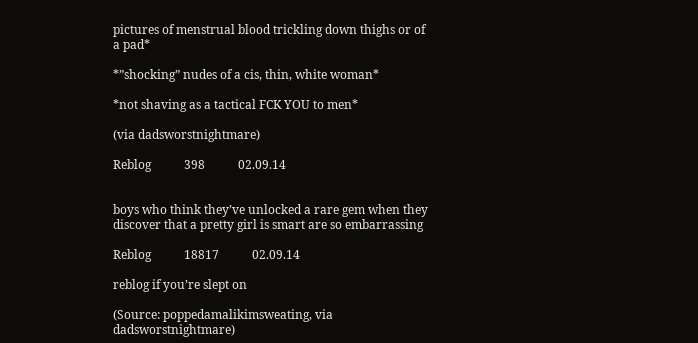pictures of menstrual blood trickling down thighs or of a pad*

*”shocking” nudes of a cis, thin, white woman*

*not shaving as a tactical FCK YOU to men*

(via dadsworstnightmare)

Reblog           398           02.09.14


boys who think they’ve unlocked a rare gem when they discover that a pretty girl is smart are so embarrassing

Reblog           18817           02.09.14

reblog if you’re slept on

(Source: poppedamalikimsweating, via dadsworstnightmare)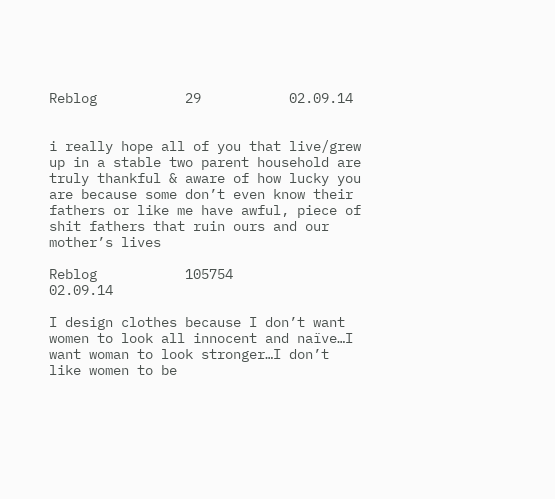Reblog           29           02.09.14


i really hope all of you that live/grew up in a stable two parent household are truly thankful & aware of how lucky you are because some don’t even know their fathers or like me have awful, piece of shit fathers that ruin ours and our mother’s lives

Reblog           105754           02.09.14

I design clothes because I don’t want women to look all innocent and naïve…I want woman to look stronger…I don’t like women to be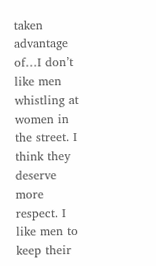taken advantage of…I don’t like men whistling at women in the street. I think they deserve more respect. I like men to keep their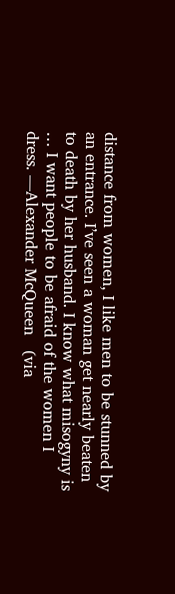distance from women, I like men to be stunned by an entrance. I’ve seen a woman get nearly beaten to death by her husband. I know what misogyny is … I want people to be afraid of the women I dress. —Alexander McQueen   (via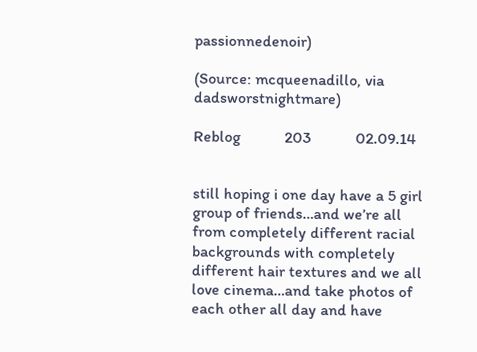passionnedenoir)

(Source: mcqueenadillo, via dadsworstnightmare)

Reblog           203           02.09.14


still hoping i one day have a 5 girl group of friends…and we’re all from completely different racial backgrounds with completely different hair textures and we all love cinema…and take photos of each other all day and have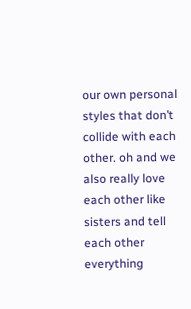our own personal styles that don’t collide with each other. oh and we also really love each other like sisters and tell each other everything